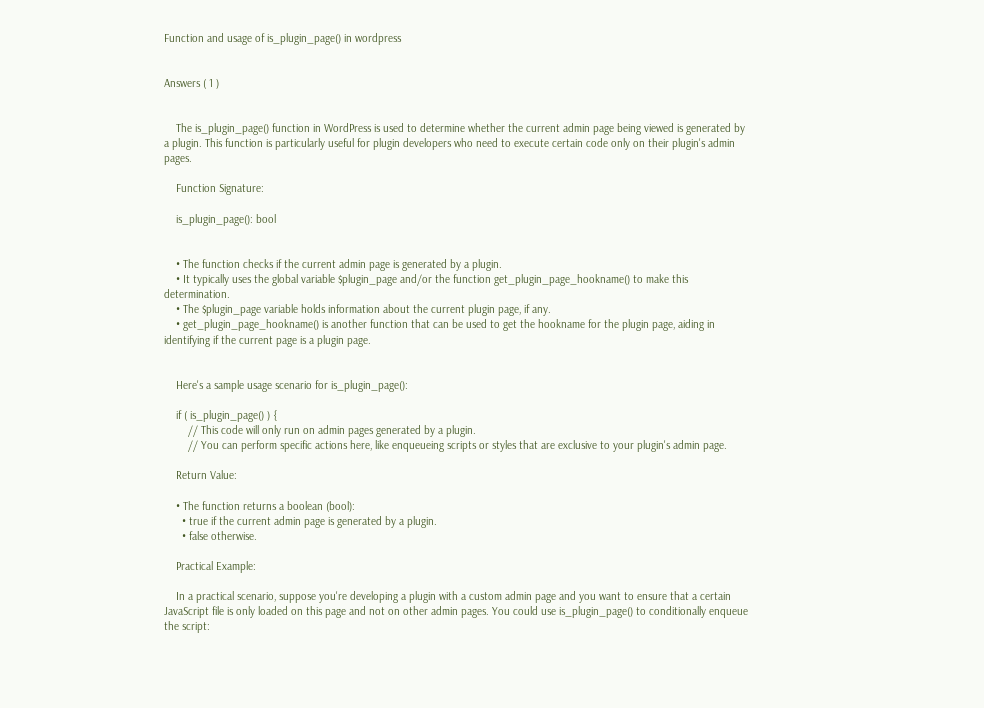Function and usage of is_plugin_page() in wordpress


Answers ( 1 )


    The is_plugin_page() function in WordPress is used to determine whether the current admin page being viewed is generated by a plugin. This function is particularly useful for plugin developers who need to execute certain code only on their plugin's admin pages.

    Function Signature:

    is_plugin_page(): bool


    • The function checks if the current admin page is generated by a plugin.
    • It typically uses the global variable $plugin_page and/or the function get_plugin_page_hookname() to make this determination.
    • The $plugin_page variable holds information about the current plugin page, if any.
    • get_plugin_page_hookname() is another function that can be used to get the hookname for the plugin page, aiding in identifying if the current page is a plugin page.


    Here's a sample usage scenario for is_plugin_page():

    if ( is_plugin_page() ) {
        // This code will only run on admin pages generated by a plugin.
        // You can perform specific actions here, like enqueueing scripts or styles that are exclusive to your plugin's admin page.

    Return Value:

    • The function returns a boolean (bool):
      • true if the current admin page is generated by a plugin.
      • false otherwise.

    Practical Example:

    In a practical scenario, suppose you're developing a plugin with a custom admin page and you want to ensure that a certain JavaScript file is only loaded on this page and not on other admin pages. You could use is_plugin_page() to conditionally enqueue the script: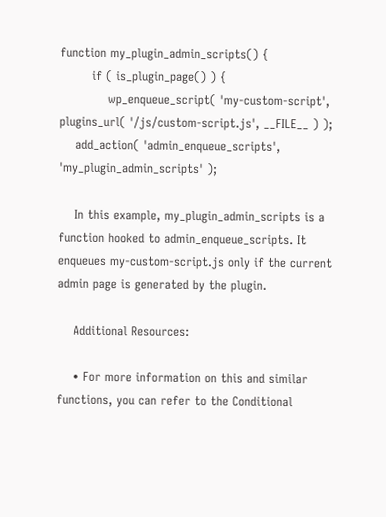function my_plugin_admin_scripts() {
        if ( is_plugin_page() ) {
            wp_enqueue_script( 'my-custom-script', plugins_url( '/js/custom-script.js', __FILE__ ) );
    add_action( 'admin_enqueue_scripts', 'my_plugin_admin_scripts' );

    In this example, my_plugin_admin_scripts is a function hooked to admin_enqueue_scripts. It enqueues my-custom-script.js only if the current admin page is generated by the plugin.

    Additional Resources:

    • For more information on this and similar functions, you can refer to the Conditional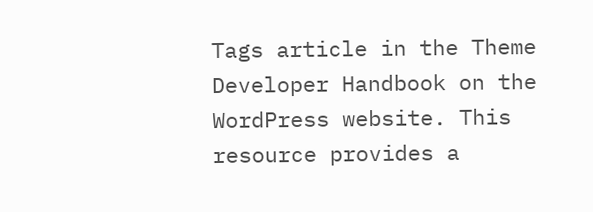Tags article in the Theme Developer Handbook on the WordPress website. This resource provides a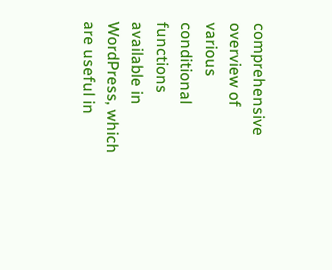comprehensive overview of various conditional functions available in WordPress, which are useful in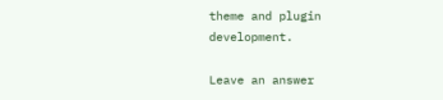theme and plugin development.

Leave an answer